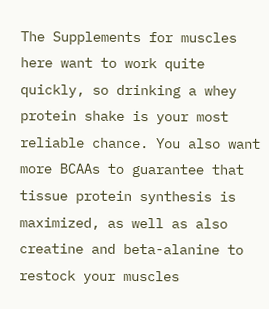The Supplements for muscles here want to work quite quickly, so drinking a whey protein shake is your most reliable chance. You also want more BCAAs to guarantee that tissue protein synthesis is maximized, as well as also creatine and beta-alanine to restock your muscles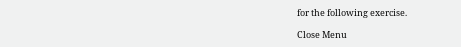for the following exercise.

Close Menu